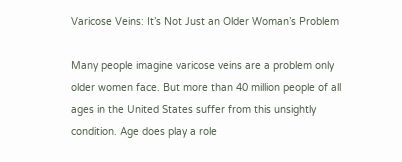Varicose Veins: It’s Not Just an Older Woman’s Problem

Many people imagine varicose veins are a problem only older women face. But more than 40 million people of all ages in the United States suffer from this unsightly condition. Age does play a role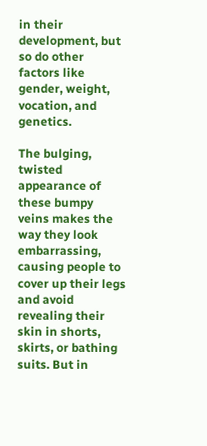in their development, but so do other factors like gender, weight, vocation, and genetics.

The bulging, twisted appearance of these bumpy veins makes the way they look embarrassing, causing people to cover up their legs and avoid revealing their skin in shorts, skirts, or bathing suits. But in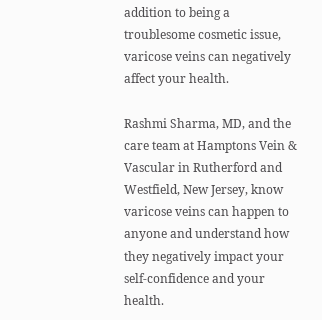addition to being a troublesome cosmetic issue, varicose veins can negatively affect your health.

Rashmi Sharma, MD, and the care team at Hamptons Vein & Vascular in Rutherford and Westfield, New Jersey, know varicose veins can happen to anyone and understand how they negatively impact your self-confidence and your health.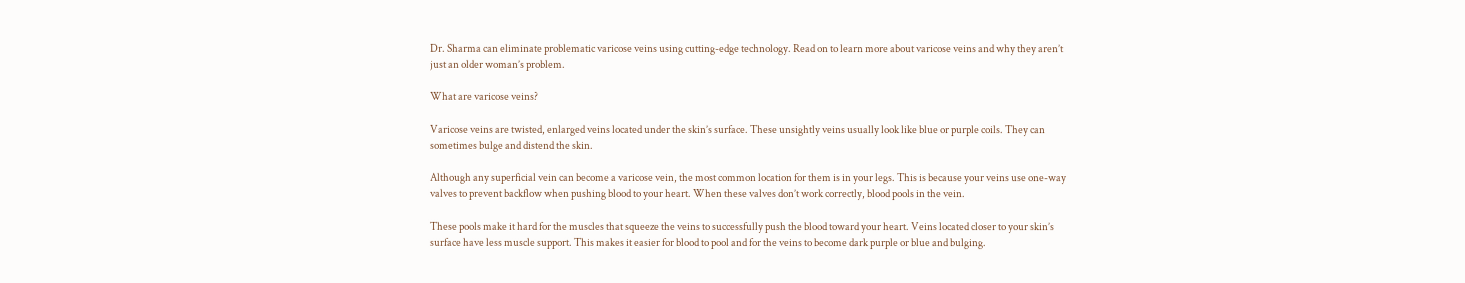Dr. Sharma can eliminate problematic varicose veins using cutting-edge technology. Read on to learn more about varicose veins and why they aren’t just an older woman’s problem.

What are varicose veins?

Varicose veins are twisted, enlarged veins located under the skin’s surface. These unsightly veins usually look like blue or purple coils. They can sometimes bulge and distend the skin.

Although any superficial vein can become a varicose vein, the most common location for them is in your legs. This is because your veins use one-way valves to prevent backflow when pushing blood to your heart. When these valves don’t work correctly, blood pools in the vein.

These pools make it hard for the muscles that squeeze the veins to successfully push the blood toward your heart. Veins located closer to your skin’s surface have less muscle support. This makes it easier for blood to pool and for the veins to become dark purple or blue and bulging.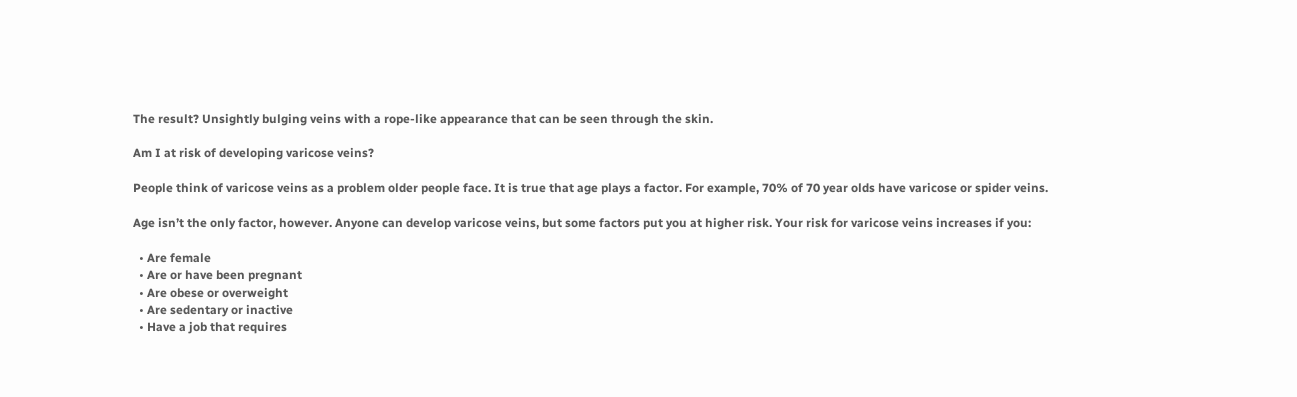The result? Unsightly bulging veins with a rope-like appearance that can be seen through the skin.

Am I at risk of developing varicose veins?

People think of varicose veins as a problem older people face. It is true that age plays a factor. For example, 70% of 70 year olds have varicose or spider veins.

Age isn’t the only factor, however. Anyone can develop varicose veins, but some factors put you at higher risk. Your risk for varicose veins increases if you:

  • Are female
  • Are or have been pregnant
  • Are obese or overweight
  • Are sedentary or inactive
  • Have a job that requires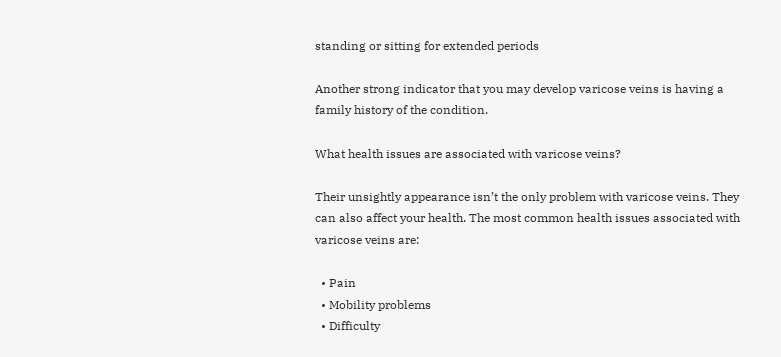standing or sitting for extended periods

Another strong indicator that you may develop varicose veins is having a family history of the condition.

What health issues are associated with varicose veins?

Their unsightly appearance isn’t the only problem with varicose veins. They can also affect your health. The most common health issues associated with varicose veins are:

  • Pain
  • Mobility problems
  • Difficulty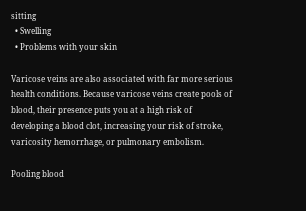sitting
  • Swelling
  • Problems with your skin

Varicose veins are also associated with far more serious health conditions. Because varicose veins create pools of blood, their presence puts you at a high risk of developing a blood clot, increasing your risk of stroke, varicosity hemorrhage, or pulmonary embolism.

Pooling blood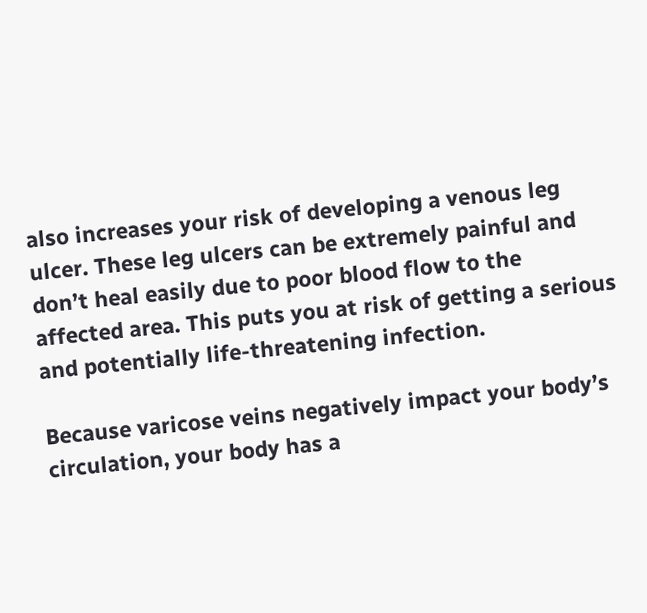also increases your risk of developing a venous leg ulcer. These leg ulcers can be extremely painful and don’t heal easily due to poor blood flow to the affected area. This puts you at risk of getting a serious and potentially life-threatening infection.

Because varicose veins negatively impact your body’s circulation, your body has a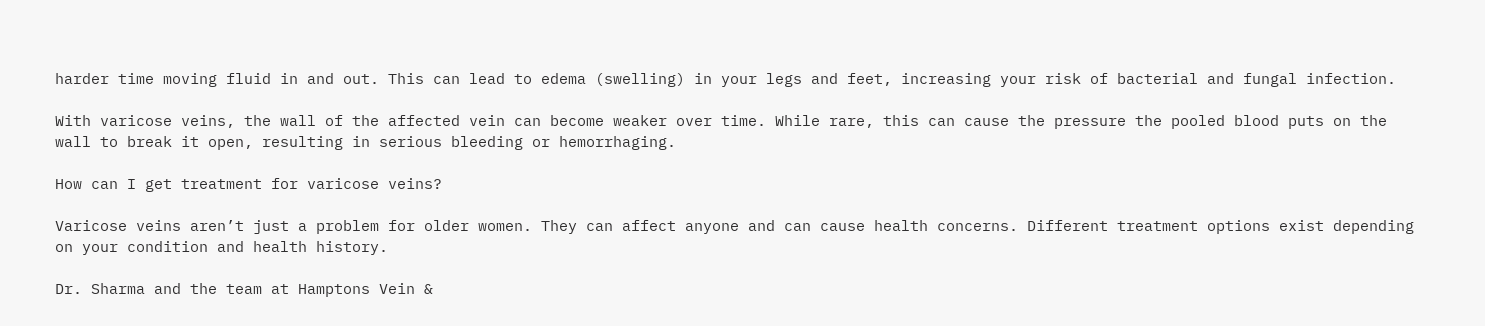harder time moving fluid in and out. This can lead to edema (swelling) in your legs and feet, increasing your risk of bacterial and fungal infection.

With varicose veins, the wall of the affected vein can become weaker over time. While rare, this can cause the pressure the pooled blood puts on the wall to break it open, resulting in serious bleeding or hemorrhaging.

How can I get treatment for varicose veins?

Varicose veins aren’t just a problem for older women. They can affect anyone and can cause health concerns. Different treatment options exist depending on your condition and health history.

Dr. Sharma and the team at Hamptons Vein &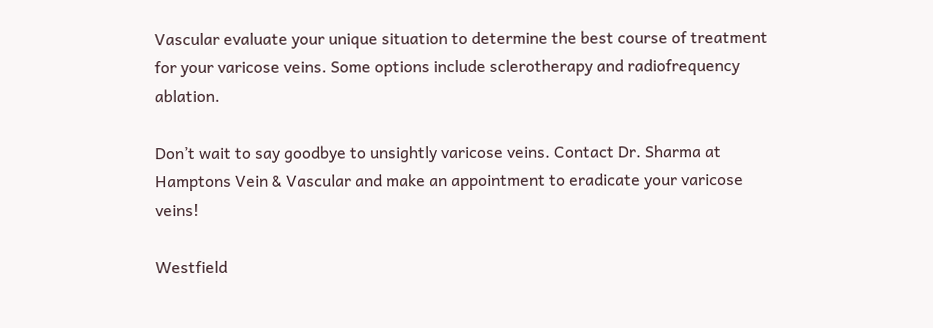Vascular evaluate your unique situation to determine the best course of treatment for your varicose veins. Some options include sclerotherapy and radiofrequency ablation.

Don’t wait to say goodbye to unsightly varicose veins. Contact Dr. Sharma at Hamptons Vein & Vascular and make an appointment to eradicate your varicose veins!

Westfield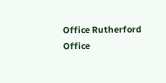Office Rutherford Office